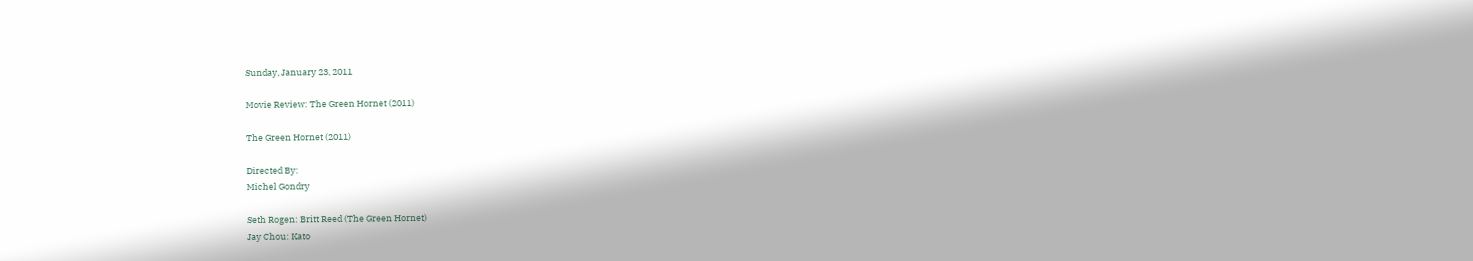Sunday, January 23, 2011

Movie Review: The Green Hornet (2011)

The Green Hornet (2011)

Directed By:
Michel Gondry

Seth Rogen: Britt Reed (The Green Hornet)
Jay Chou: Kato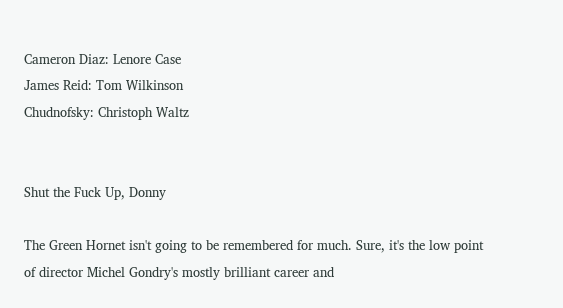Cameron Diaz: Lenore Case
James Reid: Tom Wilkinson
Chudnofsky: Christoph Waltz


Shut the Fuck Up, Donny

The Green Hornet isn't going to be remembered for much. Sure, it's the low point of director Michel Gondry's mostly brilliant career and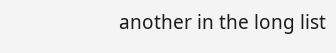another in the long list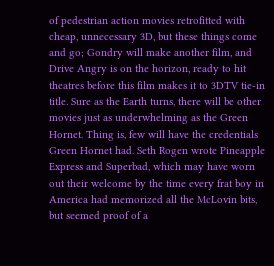of pedestrian action movies retrofitted with cheap, unnecessary 3D, but these things come and go; Gondry will make another film, and Drive Angry is on the horizon, ready to hit theatres before this film makes it to 3DTV tie-in title. Sure as the Earth turns, there will be other movies just as underwhelming as the Green Hornet. Thing is, few will have the credentials Green Hornet had. Seth Rogen wrote Pineapple Express and Superbad, which may have worn out their welcome by the time every frat boy in America had memorized all the McLovin bits, but seemed proof of a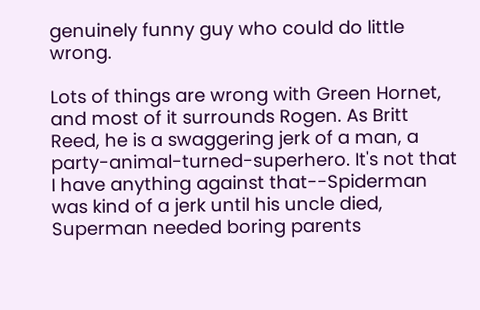genuinely funny guy who could do little wrong.

Lots of things are wrong with Green Hornet, and most of it surrounds Rogen. As Britt Reed, he is a swaggering jerk of a man, a party-animal-turned-superhero. It's not that I have anything against that--Spiderman was kind of a jerk until his uncle died, Superman needed boring parents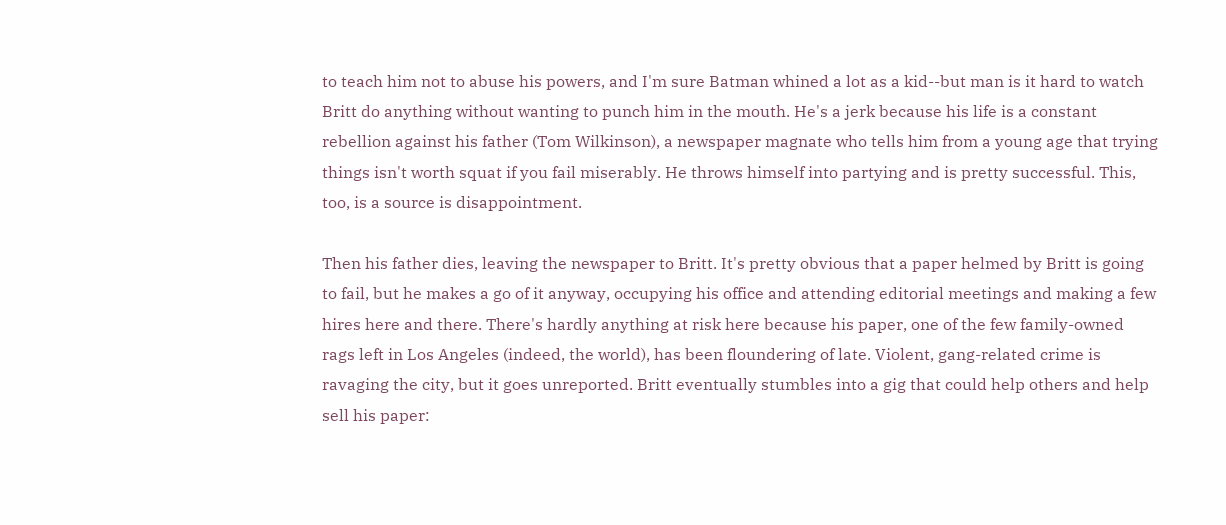to teach him not to abuse his powers, and I'm sure Batman whined a lot as a kid--but man is it hard to watch Britt do anything without wanting to punch him in the mouth. He's a jerk because his life is a constant rebellion against his father (Tom Wilkinson), a newspaper magnate who tells him from a young age that trying things isn't worth squat if you fail miserably. He throws himself into partying and is pretty successful. This, too, is a source is disappointment.

Then his father dies, leaving the newspaper to Britt. It's pretty obvious that a paper helmed by Britt is going to fail, but he makes a go of it anyway, occupying his office and attending editorial meetings and making a few hires here and there. There's hardly anything at risk here because his paper, one of the few family-owned rags left in Los Angeles (indeed, the world), has been floundering of late. Violent, gang-related crime is ravaging the city, but it goes unreported. Britt eventually stumbles into a gig that could help others and help sell his paper: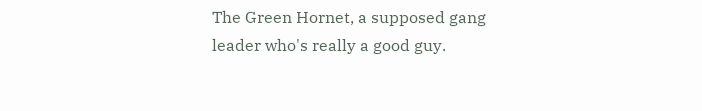The Green Hornet, a supposed gang leader who's really a good guy.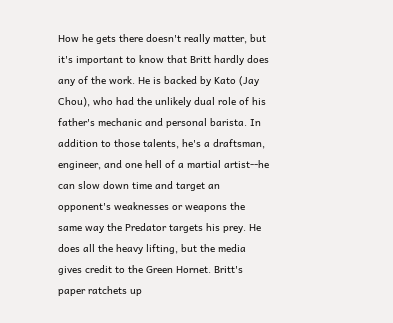How he gets there doesn't really matter, but it's important to know that Britt hardly does any of the work. He is backed by Kato (Jay Chou), who had the unlikely dual role of his father's mechanic and personal barista. In addition to those talents, he's a draftsman, engineer, and one hell of a martial artist--he can slow down time and target an opponent's weaknesses or weapons the same way the Predator targets his prey. He does all the heavy lifting, but the media gives credit to the Green Hornet. Britt's paper ratchets up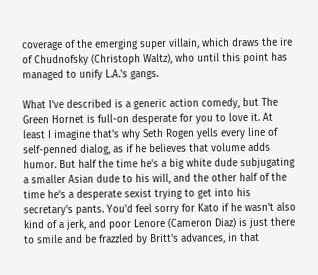coverage of the emerging super villain, which draws the ire of Chudnofsky (Christoph Waltz), who until this point has managed to unify L.A.'s gangs.

What I've described is a generic action comedy, but The Green Hornet is full-on desperate for you to love it. At least I imagine that's why Seth Rogen yells every line of self-penned dialog, as if he believes that volume adds humor. But half the time he's a big white dude subjugating a smaller Asian dude to his will, and the other half of the time he's a desperate sexist trying to get into his secretary's pants. You'd feel sorry for Kato if he wasn't also kind of a jerk, and poor Lenore (Cameron Diaz) is just there to smile and be frazzled by Britt's advances, in that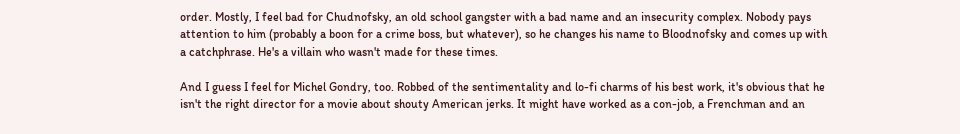order. Mostly, I feel bad for Chudnofsky, an old school gangster with a bad name and an insecurity complex. Nobody pays attention to him (probably a boon for a crime boss, but whatever), so he changes his name to Bloodnofsky and comes up with a catchphrase. He's a villain who wasn't made for these times.

And I guess I feel for Michel Gondry, too. Robbed of the sentimentality and lo-fi charms of his best work, it's obvious that he isn't the right director for a movie about shouty American jerks. It might have worked as a con-job, a Frenchman and an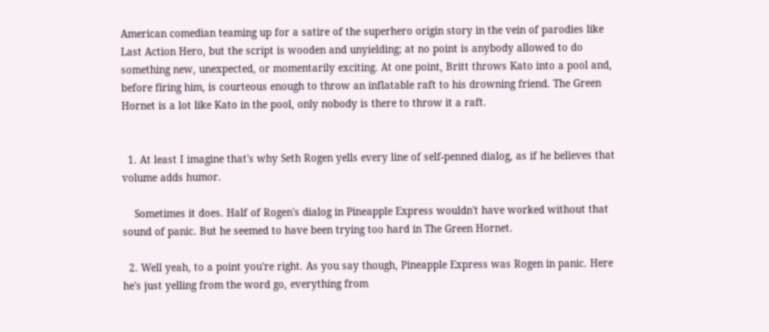American comedian teaming up for a satire of the superhero origin story in the vein of parodies like Last Action Hero, but the script is wooden and unyielding; at no point is anybody allowed to do something new, unexpected, or momentarily exciting. At one point, Britt throws Kato into a pool and, before firing him, is courteous enough to throw an inflatable raft to his drowning friend. The Green Hornet is a lot like Kato in the pool, only nobody is there to throw it a raft.


  1. At least I imagine that's why Seth Rogen yells every line of self-penned dialog, as if he believes that volume adds humor.

    Sometimes it does. Half of Rogen's dialog in Pineapple Express wouldn't have worked without that sound of panic. But he seemed to have been trying too hard in The Green Hornet.

  2. Well yeah, to a point you're right. As you say though, Pineapple Express was Rogen in panic. Here he's just yelling from the word go, everything from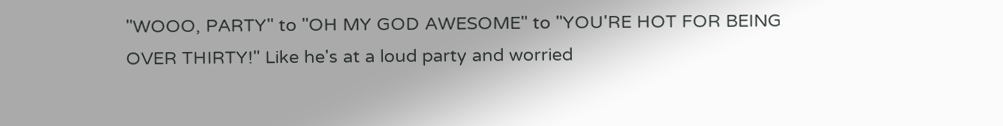"WOOO, PARTY" to "OH MY GOD AWESOME" to "YOU'RE HOT FOR BEING OVER THIRTY!" Like he's at a loud party and worried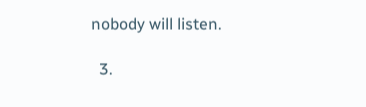nobody will listen.

  3.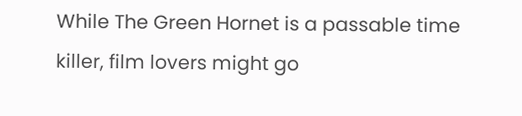While The Green Hornet is a passable time killer, film lovers might go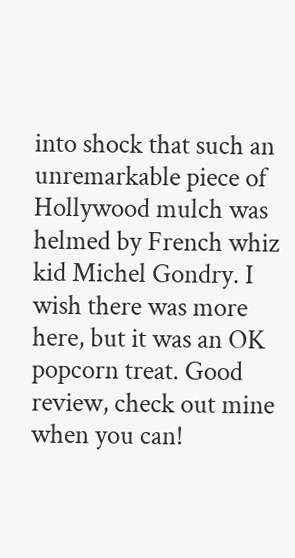into shock that such an unremarkable piece of Hollywood mulch was helmed by French whiz kid Michel Gondry. I wish there was more here, but it was an OK popcorn treat. Good review, check out mine when you can!